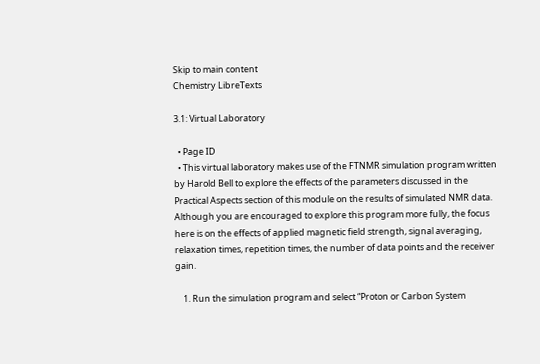Skip to main content
Chemistry LibreTexts

3.1: Virtual Laboratory

  • Page ID
  • This virtual laboratory makes use of the FTNMR simulation program written by Harold Bell to explore the effects of the parameters discussed in the Practical Aspects section of this module on the results of simulated NMR data. Although you are encouraged to explore this program more fully, the focus here is on the effects of applied magnetic field strength, signal averaging, relaxation times, repetition times, the number of data points and the receiver gain.

    1. Run the simulation program and select “Proton or Carbon System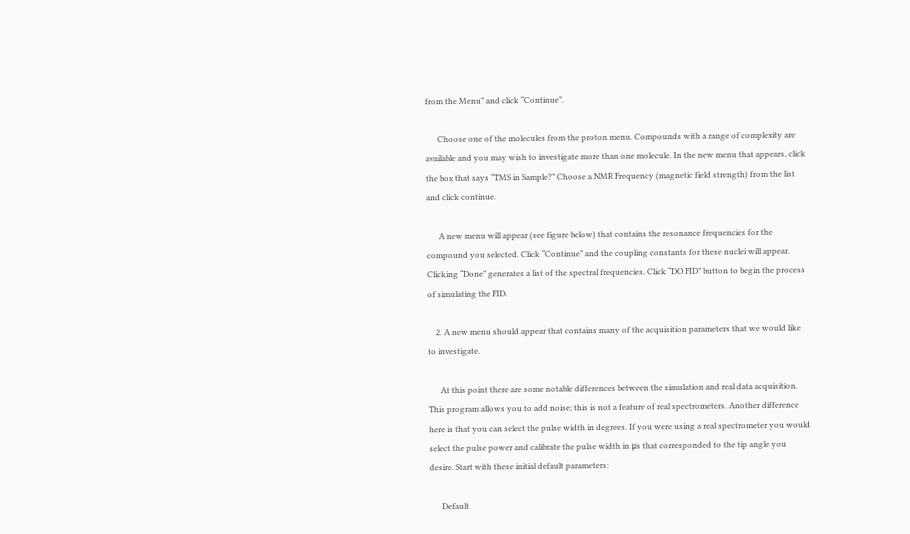from the Menu” and click “Continue”.

      Choose one of the molecules from the proton menu. Compounds with a range of complexity are available and you may wish to investigate more than one molecule. In the new menu that appears, click the box that says “TMS in Sample?” Choose a NMR Frequency (magnetic field strength) from the list and click continue.

      A new menu will appear (see figure below) that contains the resonance frequencies for the compound you selected. Click “Continue” and the coupling constants for these nuclei will appear. Clicking “Done” generates a list of the spectral frequencies. Click “DO FID” button to begin the process of simulating the FID.

    2. A new menu should appear that contains many of the acquisition parameters that we would like to investigate.

      At this point there are some notable differences between the simulation and real data acquisition. This program allows you to add noise; this is not a feature of real spectrometers. Another difference here is that you can select the pulse width in degrees. If you were using a real spectrometer you would select the pulse power and calibrate the pulse width in μs that corresponded to the tip angle you desire. Start with these initial default parameters:

      Default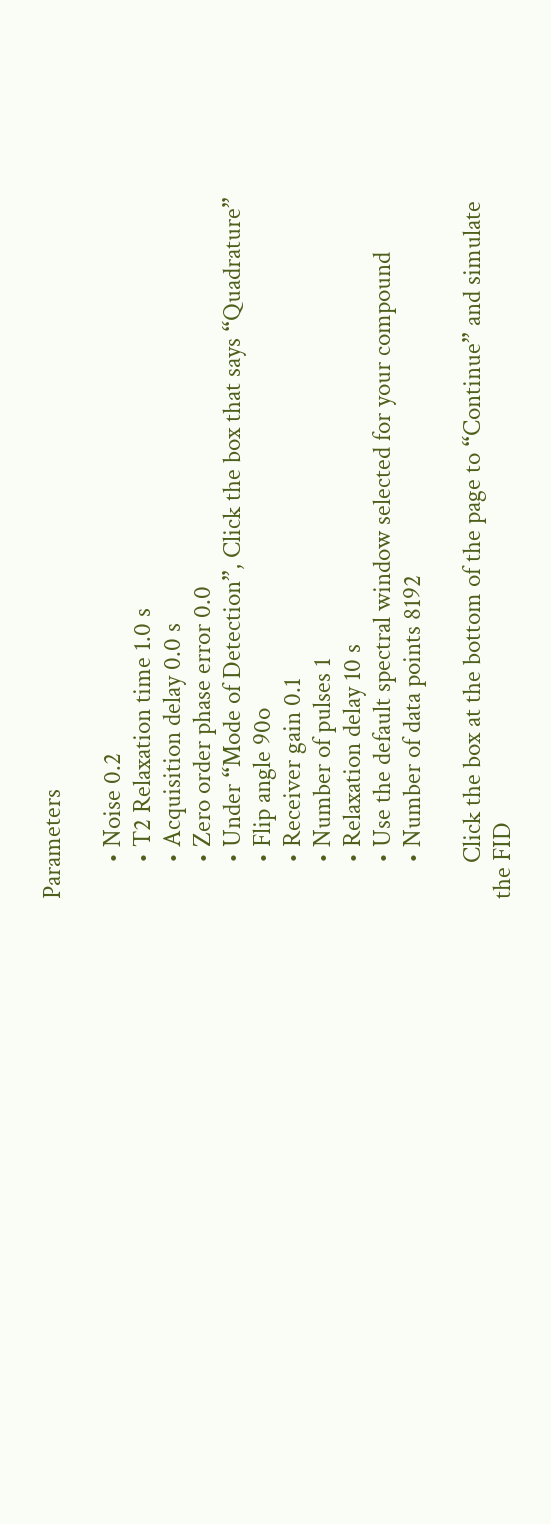Parameters

      • Noise 0.2
      • T2 Relaxation time 1.0 s
      • Acquisition delay 0.0 s
      • Zero order phase error 0.0
      • Under “Mode of Detection”, Click the box that says “Quadrature”
      • Flip angle 90o
      • Receiver gain 0.1
      • Number of pulses 1
      • Relaxation delay 10 s
      • Use the default spectral window selected for your compound
      • Number of data points 8192

      Click the box at the bottom of the page to “Continue” and simulate the FID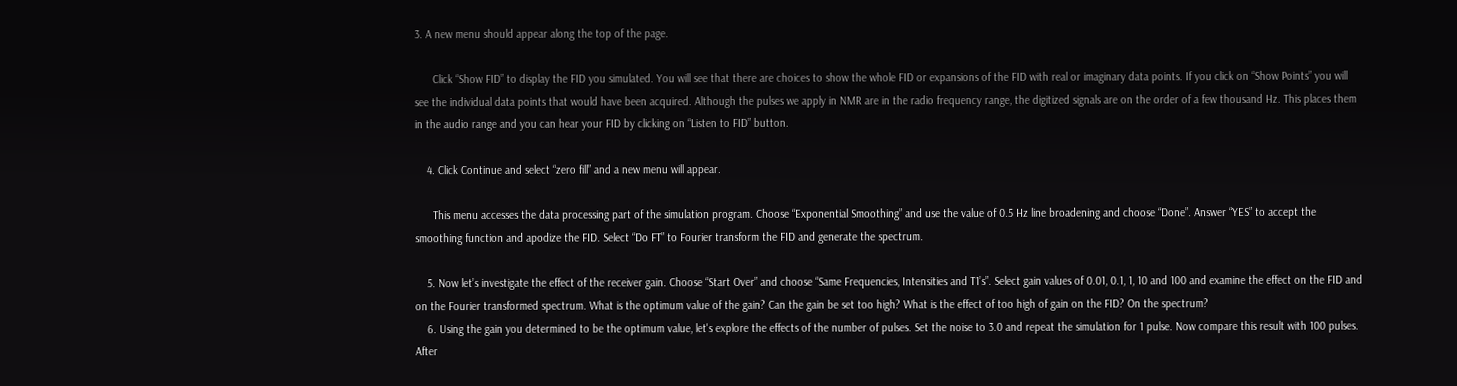3. A new menu should appear along the top of the page.

      Click “Show FID” to display the FID you simulated. You will see that there are choices to show the whole FID or expansions of the FID with real or imaginary data points. If you click on “Show Points” you will see the individual data points that would have been acquired. Although the pulses we apply in NMR are in the radio frequency range, the digitized signals are on the order of a few thousand Hz. This places them in the audio range and you can hear your FID by clicking on “Listen to FID” button.

    4. Click Continue and select “zero fill” and a new menu will appear.

      This menu accesses the data processing part of the simulation program. Choose “Exponential Smoothing” and use the value of 0.5 Hz line broadening and choose “Done”. Answer “YES” to accept the smoothing function and apodize the FID. Select “Do FT” to Fourier transform the FID and generate the spectrum.

    5. Now let’s investigate the effect of the receiver gain. Choose “Start Over” and choose “Same Frequencies, Intensities and T1’s”. Select gain values of 0.01, 0.1, 1, 10 and 100 and examine the effect on the FID and on the Fourier transformed spectrum. What is the optimum value of the gain? Can the gain be set too high? What is the effect of too high of gain on the FID? On the spectrum?
    6. Using the gain you determined to be the optimum value, let's explore the effects of the number of pulses. Set the noise to 3.0 and repeat the simulation for 1 pulse. Now compare this result with 100 pulses. After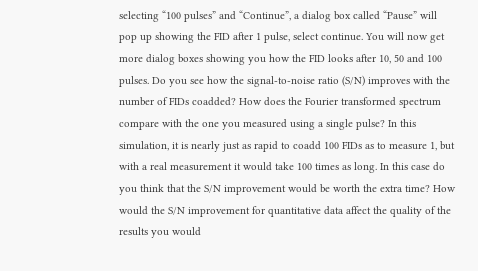selecting “100 pulses” and “Continue”, a dialog box called “Pause” will pop up showing the FID after 1 pulse, select continue. You will now get more dialog boxes showing you how the FID looks after 10, 50 and 100 pulses. Do you see how the signal-to-noise ratio (S/N) improves with the number of FIDs coadded? How does the Fourier transformed spectrum compare with the one you measured using a single pulse? In this simulation, it is nearly just as rapid to coadd 100 FIDs as to measure 1, but with a real measurement it would take 100 times as long. In this case do you think that the S/N improvement would be worth the extra time? How would the S/N improvement for quantitative data affect the quality of the results you would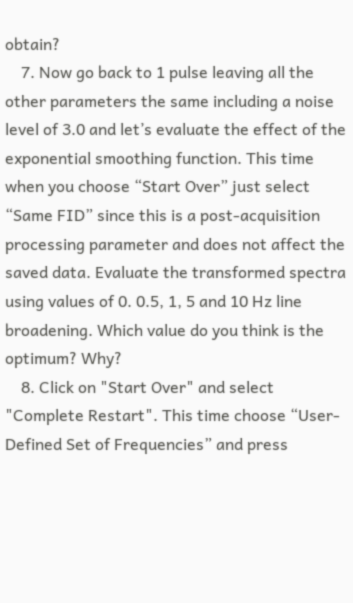obtain?
    7. Now go back to 1 pulse leaving all the other parameters the same including a noise level of 3.0 and let’s evaluate the effect of the exponential smoothing function. This time when you choose “Start Over” just select “Same FID” since this is a post-acquisition processing parameter and does not affect the saved data. Evaluate the transformed spectra using values of 0. 0.5, 1, 5 and 10 Hz line broadening. Which value do you think is the optimum? Why?
    8. Click on "Start Over" and select "Complete Restart". This time choose “User-Defined Set of Frequencies” and press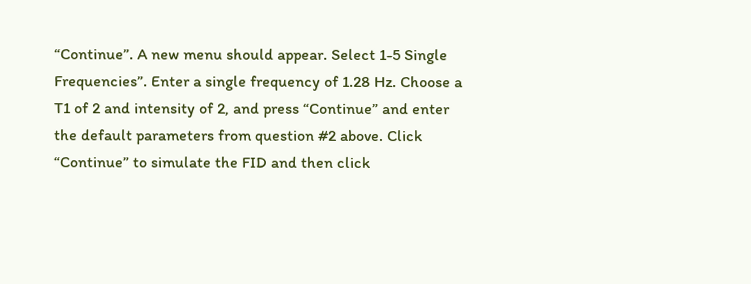“Continue”. A new menu should appear. Select 1-5 Single Frequencies”. Enter a single frequency of 1.28 Hz. Choose a T1 of 2 and intensity of 2, and press “Continue” and enter the default parameters from question #2 above. Click “Continue” to simulate the FID and then click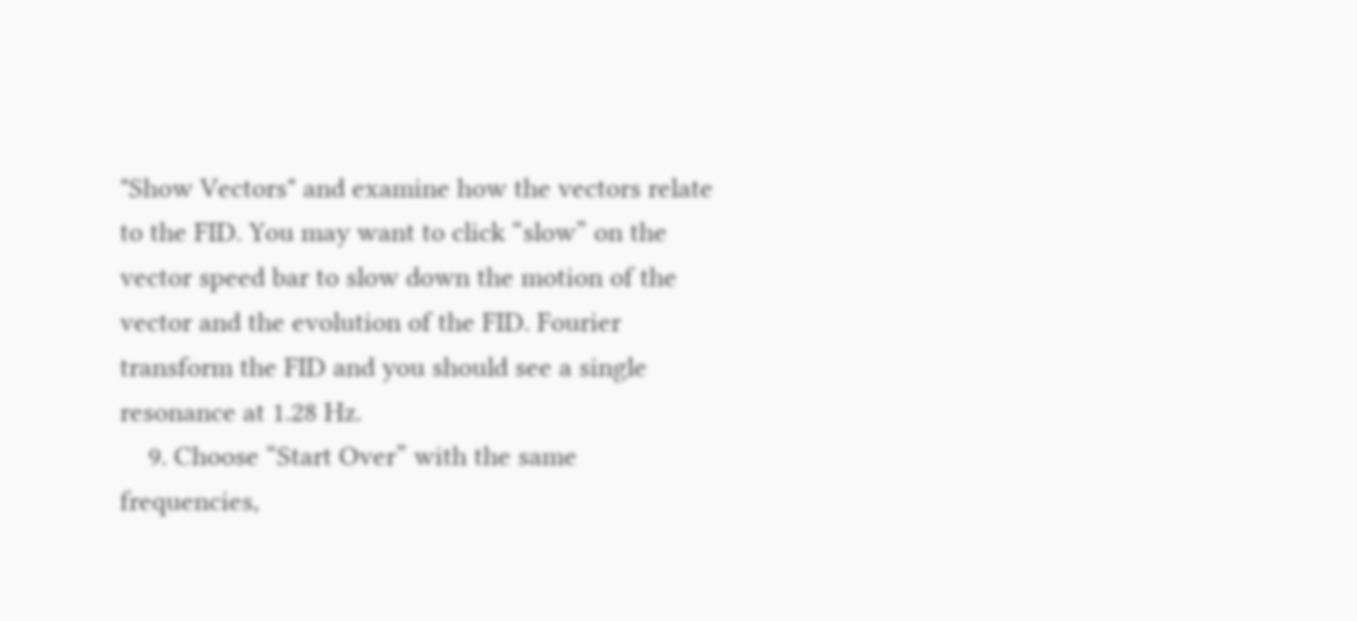"Show Vectors" and examine how the vectors relate to the FID. You may want to click “slow” on the vector speed bar to slow down the motion of the vector and the evolution of the FID. Fourier transform the FID and you should see a single resonance at 1.28 Hz.
    9. Choose “Start Over” with the same frequencies,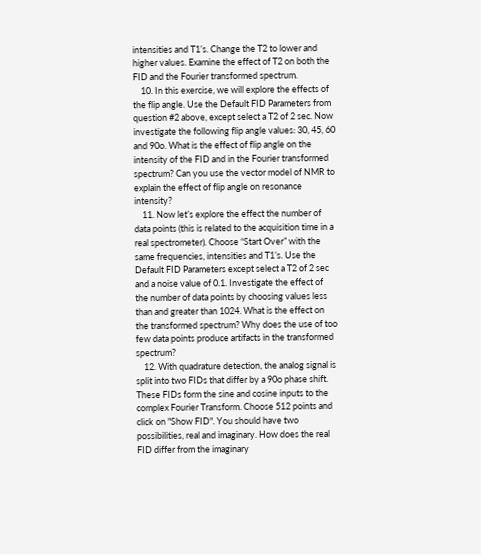intensities and T1’s. Change the T2 to lower and higher values. Examine the effect of T2 on both the FID and the Fourier transformed spectrum.
    10. In this exercise, we will explore the effects of the flip angle. Use the Default FID Parameters from question #2 above, except select a T2 of 2 sec. Now investigate the following flip angle values: 30, 45, 60 and 90o. What is the effect of flip angle on the intensity of the FID and in the Fourier transformed spectrum? Can you use the vector model of NMR to explain the effect of flip angle on resonance intensity?
    11. Now let’s explore the effect the number of data points (this is related to the acquisition time in a real spectrometer). Choose “Start Over” with the same frequencies, intensities and T1’s. Use the Default FID Parameters except select a T2 of 2 sec and a noise value of 0.1. Investigate the effect of the number of data points by choosing values less than and greater than 1024. What is the effect on the transformed spectrum? Why does the use of too few data points produce artifacts in the transformed spectrum?
    12. With quadrature detection, the analog signal is split into two FIDs that differ by a 90o phase shift. These FIDs form the sine and cosine inputs to the complex Fourier Transform. Choose 512 points and click on "Show FID". You should have two possibilities, real and imaginary. How does the real FID differ from the imaginary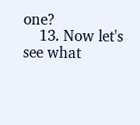one?
    13. Now let's see what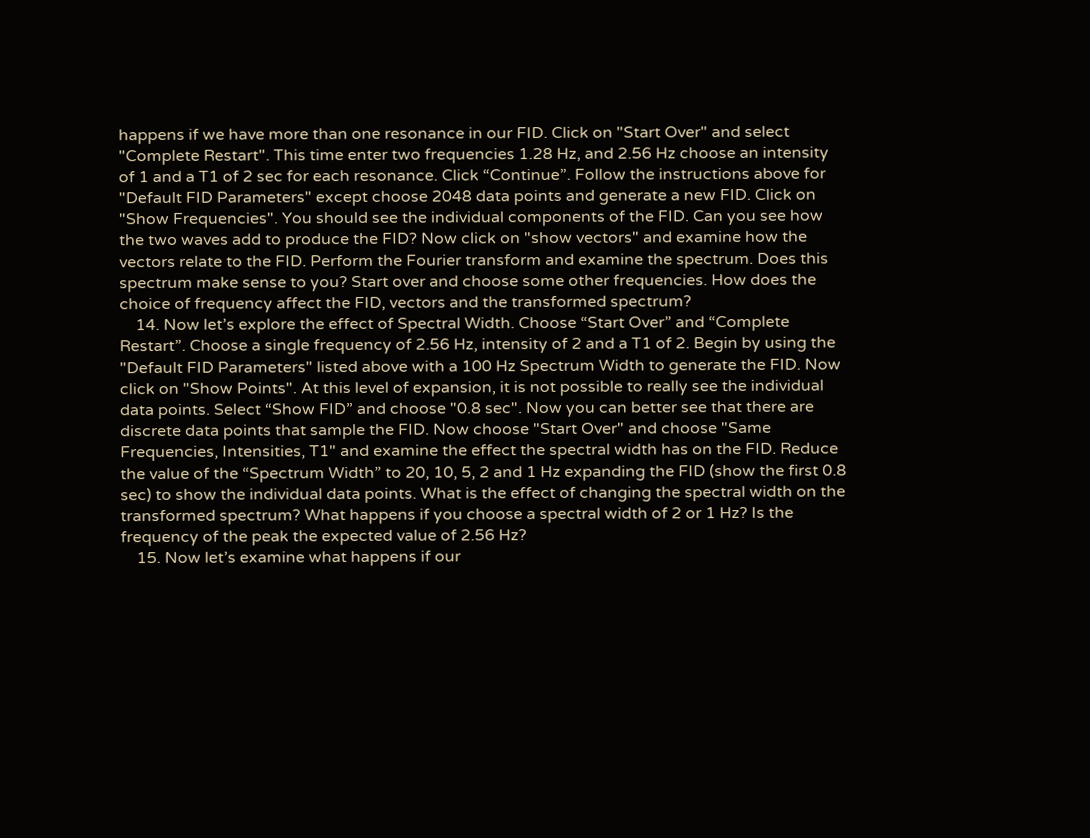happens if we have more than one resonance in our FID. Click on "Start Over" and select "Complete Restart". This time enter two frequencies 1.28 Hz, and 2.56 Hz choose an intensity of 1 and a T1 of 2 sec for each resonance. Click “Continue”. Follow the instructions above for "Default FID Parameters" except choose 2048 data points and generate a new FID. Click on "Show Frequencies". You should see the individual components of the FID. Can you see how the two waves add to produce the FID? Now click on "show vectors" and examine how the vectors relate to the FID. Perform the Fourier transform and examine the spectrum. Does this spectrum make sense to you? Start over and choose some other frequencies. How does the choice of frequency affect the FID, vectors and the transformed spectrum?
    14. Now let’s explore the effect of Spectral Width. Choose “Start Over” and “Complete Restart”. Choose a single frequency of 2.56 Hz, intensity of 2 and a T1 of 2. Begin by using the "Default FID Parameters" listed above with a 100 Hz Spectrum Width to generate the FID. Now click on "Show Points". At this level of expansion, it is not possible to really see the individual data points. Select “Show FID” and choose "0.8 sec". Now you can better see that there are discrete data points that sample the FID. Now choose "Start Over" and choose "Same Frequencies, Intensities, T1" and examine the effect the spectral width has on the FID. Reduce the value of the “Spectrum Width” to 20, 10, 5, 2 and 1 Hz expanding the FID (show the first 0.8 sec) to show the individual data points. What is the effect of changing the spectral width on the transformed spectrum? What happens if you choose a spectral width of 2 or 1 Hz? Is the frequency of the peak the expected value of 2.56 Hz?
    15. Now let’s examine what happens if our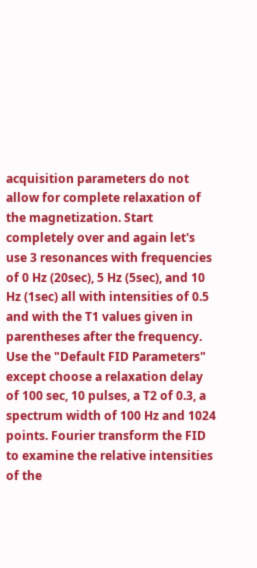acquisition parameters do not allow for complete relaxation of the magnetization. Start completely over and again let's use 3 resonances with frequencies of 0 Hz (20sec), 5 Hz (5sec), and 10 Hz (1sec) all with intensities of 0.5 and with the T1 values given in parentheses after the frequency. Use the "Default FID Parameters" except choose a relaxation delay of 100 sec, 10 pulses, a T2 of 0.3, a spectrum width of 100 Hz and 1024 points. Fourier transform the FID to examine the relative intensities of the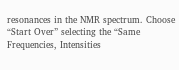resonances in the NMR spectrum. Choose “Start Over” selecting the “Same Frequencies, Intensities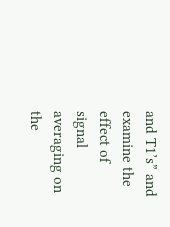and T1’s” and examine the effect of signal averaging on the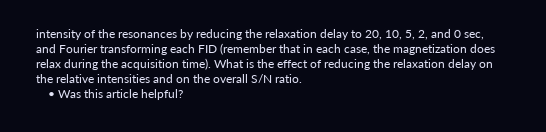intensity of the resonances by reducing the relaxation delay to 20, 10, 5, 2, and 0 sec, and Fourier transforming each FID (remember that in each case, the magnetization does relax during the acquisition time). What is the effect of reducing the relaxation delay on the relative intensities and on the overall S/N ratio.
    • Was this article helpful?